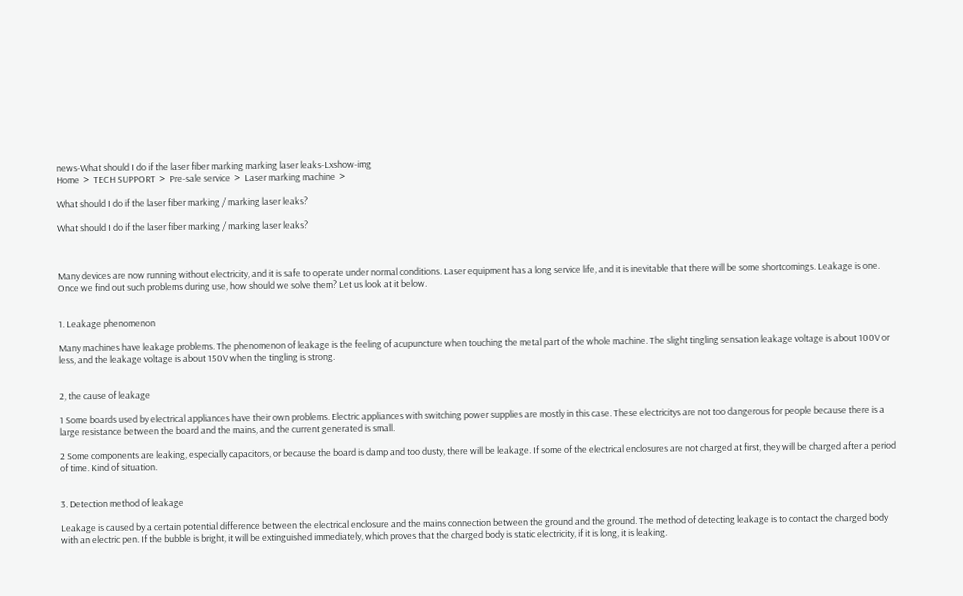news-What should I do if the laser fiber marking marking laser leaks-Lxshow-img
Home  >  TECH SUPPORT  >  Pre-sale service  >  Laser marking machine  >

What should I do if the laser fiber marking / marking laser leaks?

What should I do if the laser fiber marking / marking laser leaks?



Many devices are now running without electricity, and it is safe to operate under normal conditions. Laser equipment has a long service life, and it is inevitable that there will be some shortcomings. Leakage is one. Once we find out such problems during use, how should we solve them? Let us look at it below.


1. Leakage phenomenon

Many machines have leakage problems. The phenomenon of leakage is the feeling of acupuncture when touching the metal part of the whole machine. The slight tingling sensation leakage voltage is about 100V or less, and the leakage voltage is about 150V when the tingling is strong.


2, the cause of leakage

1 Some boards used by electrical appliances have their own problems. Electric appliances with switching power supplies are mostly in this case. These electricitys are not too dangerous for people because there is a large resistance between the board and the mains, and the current generated is small.

2 Some components are leaking, especially capacitors, or because the board is damp and too dusty, there will be leakage. If some of the electrical enclosures are not charged at first, they will be charged after a period of time. Kind of situation.


3. Detection method of leakage

Leakage is caused by a certain potential difference between the electrical enclosure and the mains connection between the ground and the ground. The method of detecting leakage is to contact the charged body with an electric pen. If the bubble is bright, it will be extinguished immediately, which proves that the charged body is static electricity, if it is long, it is leaking.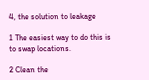4, the solution to leakage

1 The easiest way to do this is to swap locations.

2 Clean the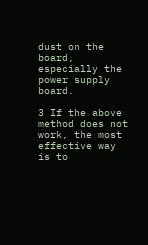dust on the board, especially the power supply board.

3 If the above method does not work, the most effective way is to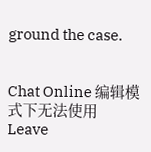ground the case.


Chat Online 编辑模式下无法使用
Leave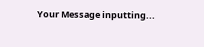Your Message inputting...